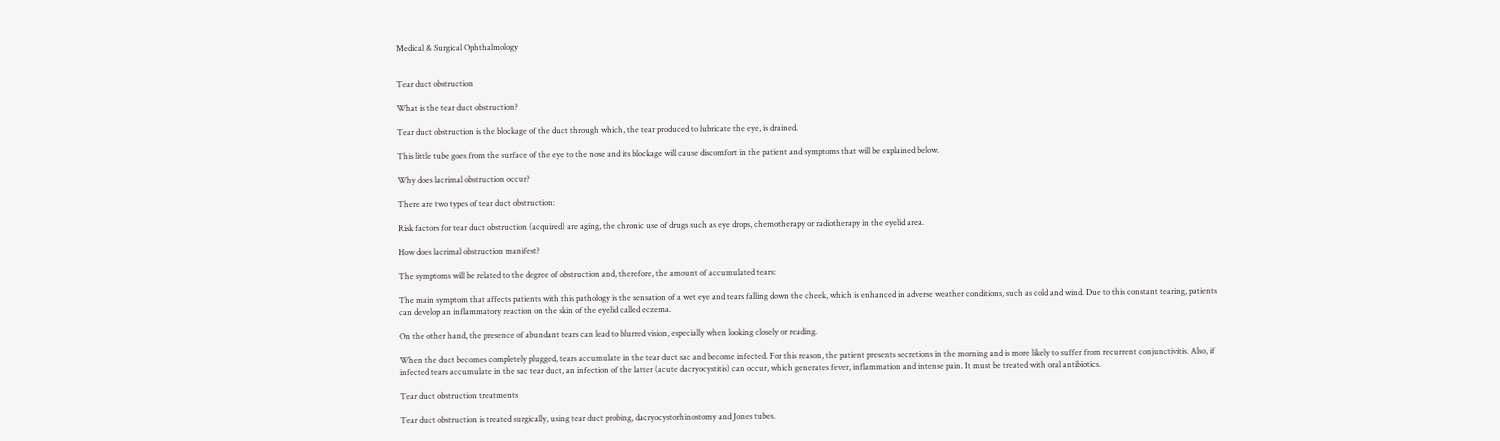Medical & Surgical Ophthalmology


Tear duct obstruction

What is the tear duct obstruction?

Tear duct obstruction is the blockage of the duct through which, the tear produced to lubricate the eye, is drained.

This little tube goes from the surface of the eye to the nose and its blockage will cause discomfort in the patient and symptoms that will be explained below.

Why does lacrimal obstruction occur?

There are two types of tear duct obstruction:

Risk factors for tear duct obstruction (acquired) are aging, the chronic use of drugs such as eye drops, chemotherapy or radiotherapy in the eyelid area.

How does lacrimal obstruction manifest?

The symptoms will be related to the degree of obstruction and, therefore, the amount of accumulated tears:

The main symptom that affects patients with this pathology is the sensation of a wet eye and tears falling down the cheek, which is enhanced in adverse weather conditions, such as cold and wind. Due to this constant tearing, patients can develop an inflammatory reaction on the skin of the eyelid called eczema.

On the other hand, the presence of abundant tears can lead to blurred vision, especially when looking closely or reading.

When the duct becomes completely plugged, tears accumulate in the tear duct sac and become infected. For this reason, the patient presents secretions in the morning and is more likely to suffer from recurrent conjunctivitis. Also, if infected tears accumulate in the sac tear duct, an infection of the latter (acute dacryocystitis) can occur, which generates fever, inflammation and intense pain. It must be treated with oral antibiotics.

Tear duct obstruction treatments

Tear duct obstruction is treated surgically, using tear duct probing, dacryocystorhinostomy and Jones tubes.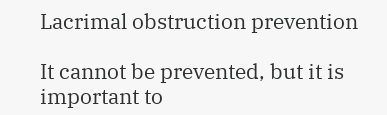Lacrimal obstruction prevention

It cannot be prevented, but it is important to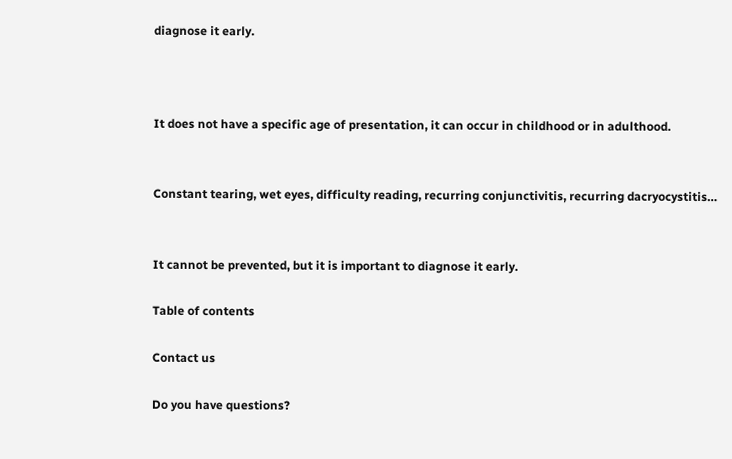diagnose it early.



It does not have a specific age of presentation, it can occur in childhood or in adulthood.


Constant tearing, wet eyes, difficulty reading, recurring conjunctivitis, recurring dacryocystitis…


It cannot be prevented, but it is important to diagnose it early.

Table of contents

Contact us

Do you have questions?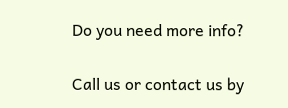Do you need more info?

Call us or contact us by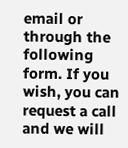email or through the following form. If you wish, you can request a call and we will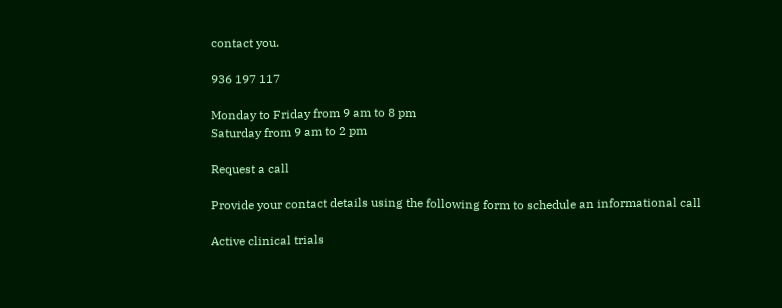contact you.

936 197 117

Monday to Friday from 9 am to 8 pm
Saturday from 9 am to 2 pm

Request a call

Provide your contact details using the following form to schedule an informational call

Active clinical trials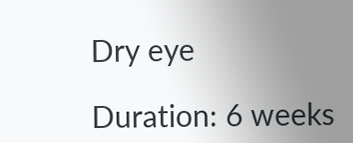Dry eye

Duration: 6 weeks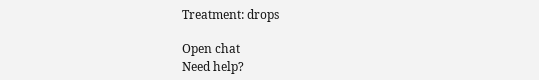Treatment: drops

Open chat
Need help?